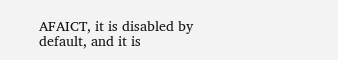AFAICT, it is disabled by default, and it is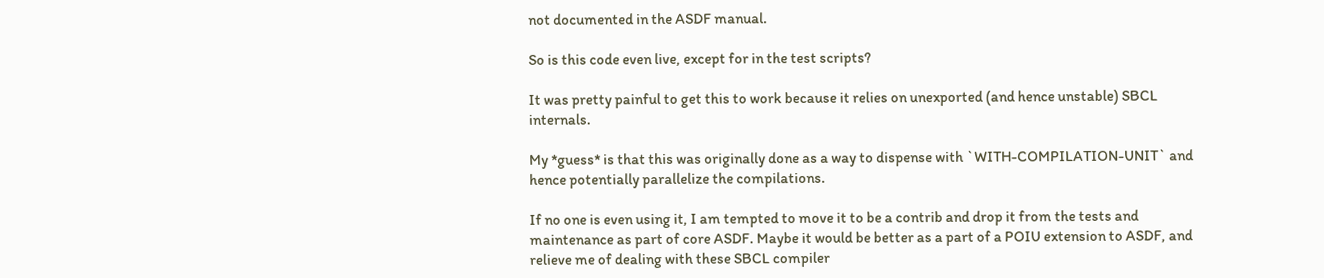not documented in the ASDF manual.

So is this code even live, except for in the test scripts?

It was pretty painful to get this to work because it relies on unexported (and hence unstable) SBCL internals.

My *guess* is that this was originally done as a way to dispense with `WITH-COMPILATION-UNIT` and hence potentially parallelize the compilations.

If no one is even using it, I am tempted to move it to be a contrib and drop it from the tests and maintenance as part of core ASDF. Maybe it would be better as a part of a POIU extension to ASDF, and relieve me of dealing with these SBCL compiler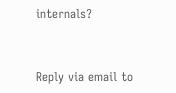internals?


Reply via email to